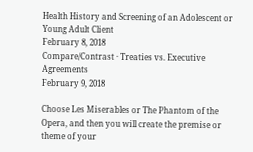Health History and Screening of an Adolescent or Young Adult Client
February 8, 2018
Compare/Contrast · Treaties vs. Executive Agreements
February 9, 2018

Choose Les Miserables or The Phantom of the Opera, and then you will create the premise or theme of your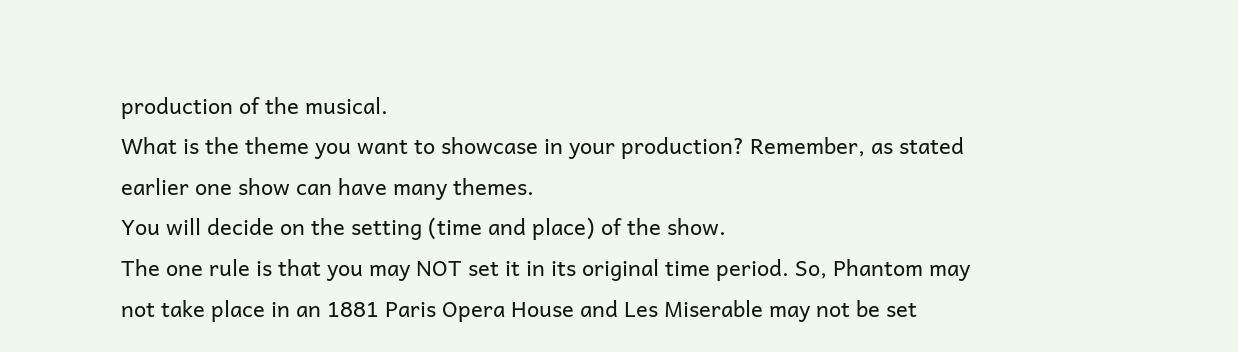production of the musical.
What is the theme you want to showcase in your production? Remember, as stated earlier one show can have many themes.
You will decide on the setting (time and place) of the show.
The one rule is that you may NOT set it in its original time period. So, Phantom may not take place in an 1881 Paris Opera House and Les Miserable may not be set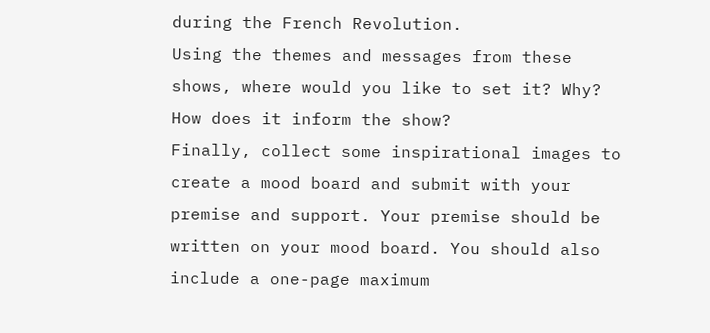during the French Revolution.
Using the themes and messages from these shows, where would you like to set it? Why? How does it inform the show?
Finally, collect some inspirational images to create a mood board and submit with your premise and support. Your premise should be written on your mood board. You should also include a one-page maximum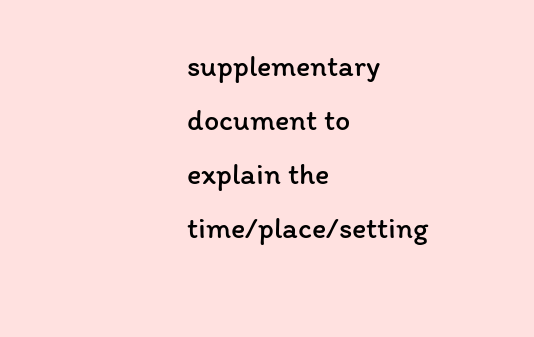supplementary document to explain the time/place/setting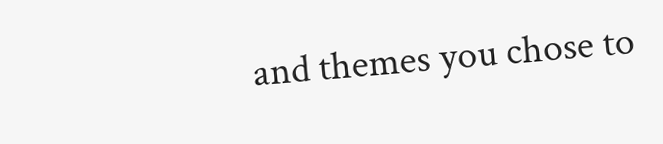and themes you chose to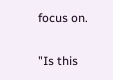focus on.


"Is this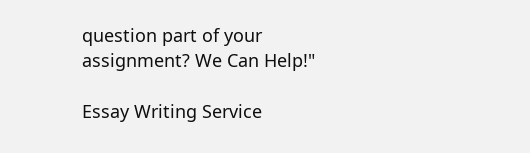question part of your assignment? We Can Help!"

Essay Writing Service